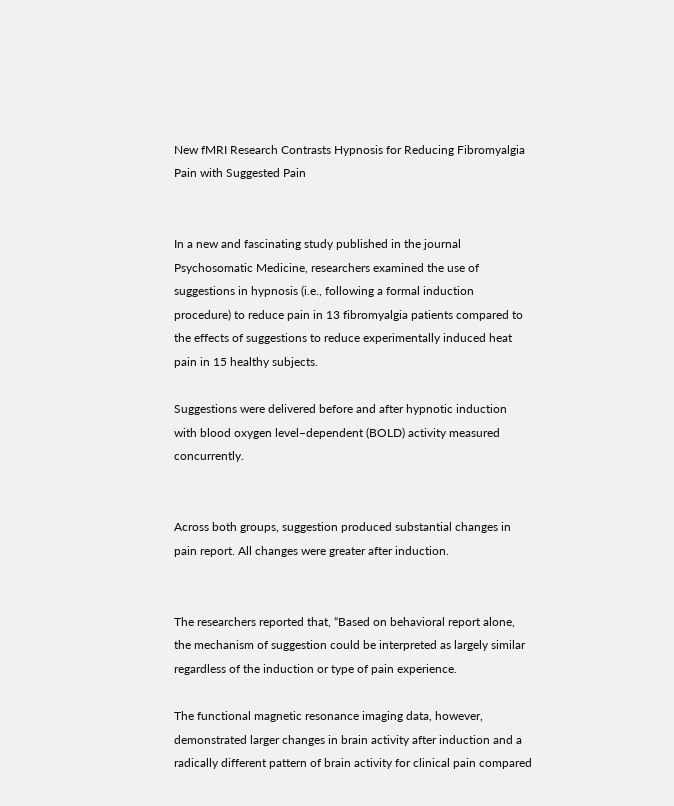New fMRI Research Contrasts Hypnosis for Reducing Fibromyalgia Pain with Suggested Pain


In a new and fascinating study published in the journal Psychosomatic Medicine, researchers examined the use of suggestions in hypnosis (i.e., following a formal induction procedure) to reduce pain in 13 fibromyalgia patients compared to the effects of suggestions to reduce experimentally induced heat pain in 15 healthy subjects.

Suggestions were delivered before and after hypnotic induction with blood oxygen level–dependent (BOLD) activity measured concurrently.


Across both groups, suggestion produced substantial changes in pain report. All changes were greater after induction.


The researchers reported that, “Based on behavioral report alone, the mechanism of suggestion could be interpreted as largely similar regardless of the induction or type of pain experience.

The functional magnetic resonance imaging data, however, demonstrated larger changes in brain activity after induction and a radically different pattern of brain activity for clinical pain compared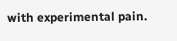with experimental pain.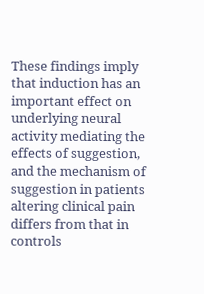These findings imply that induction has an important effect on underlying neural activity mediating the effects of suggestion, and the mechanism of suggestion in patients altering clinical pain differs from that in controls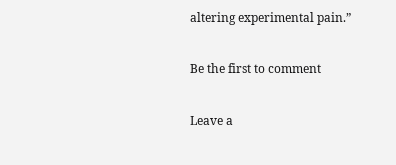altering experimental pain.”

Be the first to comment

Leave a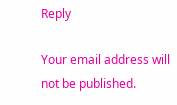Reply

Your email address will not be published.